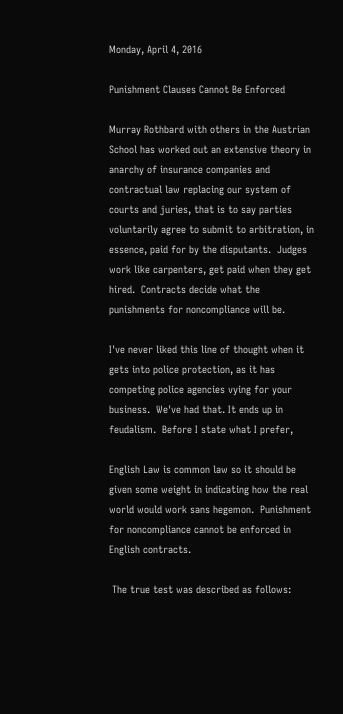Monday, April 4, 2016

Punishment Clauses Cannot Be Enforced

Murray Rothbard with others in the Austrian School has worked out an extensive theory in anarchy of insurance companies and contractual law replacing our system of courts and juries, that is to say parties voluntarily agree to submit to arbitration, in essence, paid for by the disputants.  Judges work like carpenters, get paid when they get hired.  Contracts decide what the punishments for noncompliance will be.

I've never liked this line of thought when it gets into police protection, as it has competing police agencies vying for your business.  We've had that. It ends up in feudalism.  Before I state what I prefer,

English Law is common law so it should be given some weight in indicating how the real world would work sans hegemon.  Punishment for noncompliance cannot be enforced in English contracts.

 The true test was described as follows: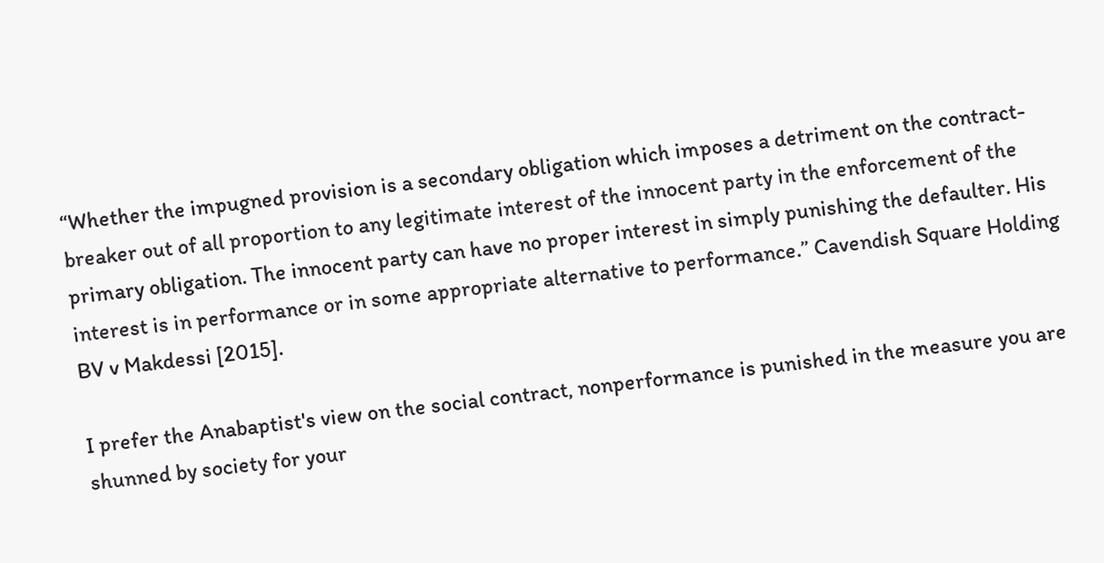“Whether the impugned provision is a secondary obligation which imposes a detriment on the contract-breaker out of all proportion to any legitimate interest of the innocent party in the enforcement of the primary obligation. The innocent party can have no proper interest in simply punishing the defaulter. His interest is in performance or in some appropriate alternative to performance.” Cavendish Square Holding BV v Makdessi [2015].

I prefer the Anabaptist's view on the social contract, nonperformance is punished in the measure you are shunned by society for your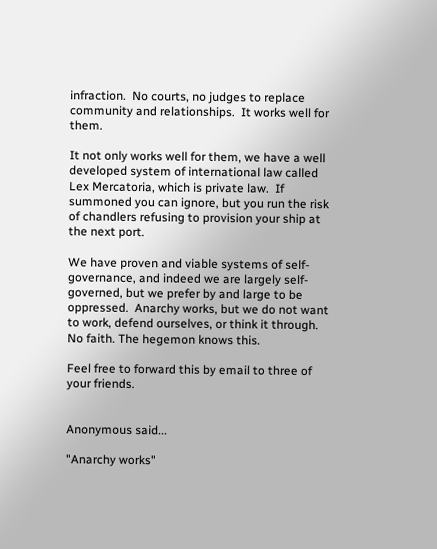infraction.  No courts, no judges to replace community and relationships.  It works well for them.

It not only works well for them, we have a well developed system of international law called Lex Mercatoria, which is private law.  If summoned you can ignore, but you run the risk of chandlers refusing to provision your ship at the next port.

We have proven and viable systems of self-governance, and indeed we are largely self-governed, but we prefer by and large to be oppressed.  Anarchy works, but we do not want to work, defend ourselves, or think it through.  No faith. The hegemon knows this.

Feel free to forward this by email to three of your friends.


Anonymous said...

"Anarchy works"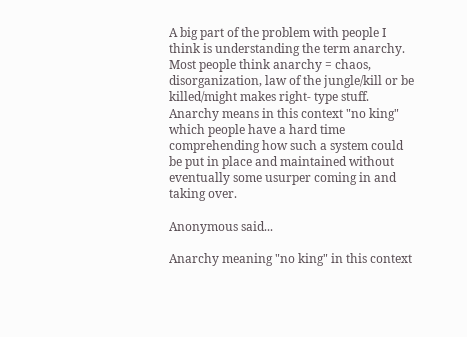A big part of the problem with people I think is understanding the term anarchy. Most people think anarchy = chaos, disorganization, law of the jungle/kill or be killed/might makes right- type stuff. Anarchy means in this context "no king" which people have a hard time comprehending how such a system could be put in place and maintained without eventually some usurper coming in and taking over.

Anonymous said...

Anarchy meaning "no king" in this context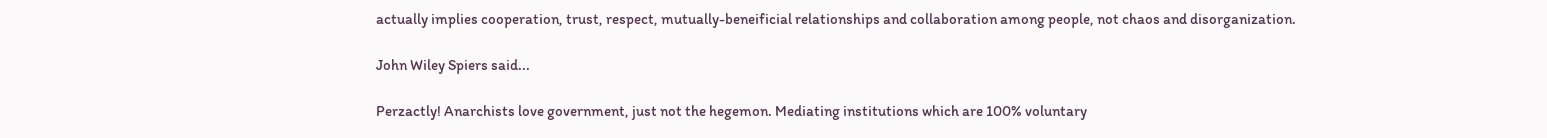actually implies cooperation, trust, respect, mutually-beneificial relationships and collaboration among people, not chaos and disorganization.

John Wiley Spiers said...

Perzactly! Anarchists love government, just not the hegemon. Mediating institutions which are 100% voluntary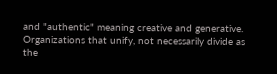and "authentic" meaning creative and generative. Organizations that unify, not necessarily divide as the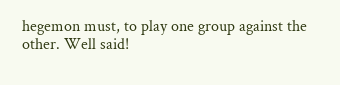hegemon must, to play one group against the other. Well said!